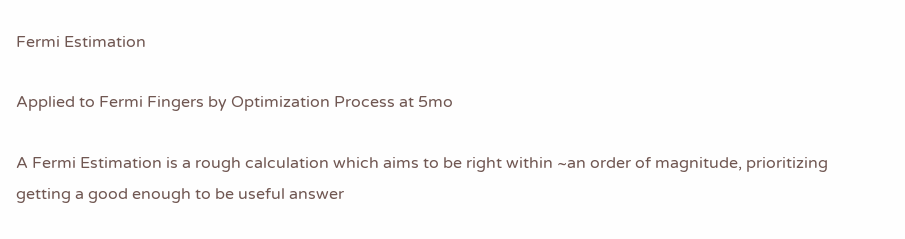Fermi Estimation

Applied to Fermi Fingers by Optimization Process at 5mo

A Fermi Estimation is a rough calculation which aims to be right within ~an order of magnitude, prioritizing getting a good enough to be useful answer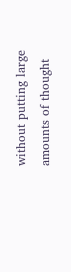without putting large amounts of thought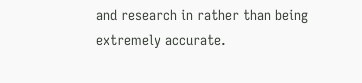and research in rather than being extremely accurate.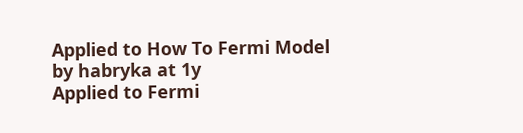Applied to How To Fermi Model by habryka at 1y
Applied to Fermi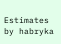Estimates by habryka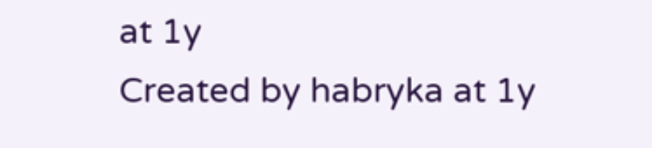at 1y
Created by habryka at 1y